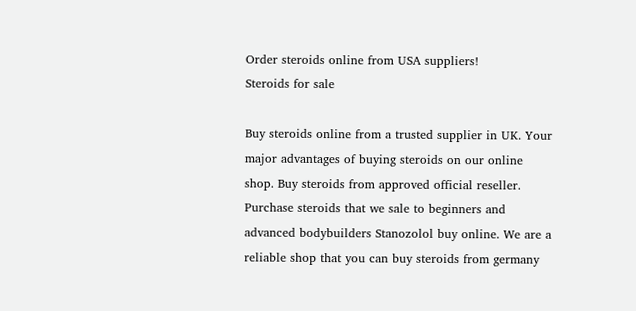Order steroids online from USA suppliers!
Steroids for sale

Buy steroids online from a trusted supplier in UK. Your major advantages of buying steroids on our online shop. Buy steroids from approved official reseller. Purchase steroids that we sale to beginners and advanced bodybuilders Stanozolol buy online. We are a reliable shop that you can buy steroids from germany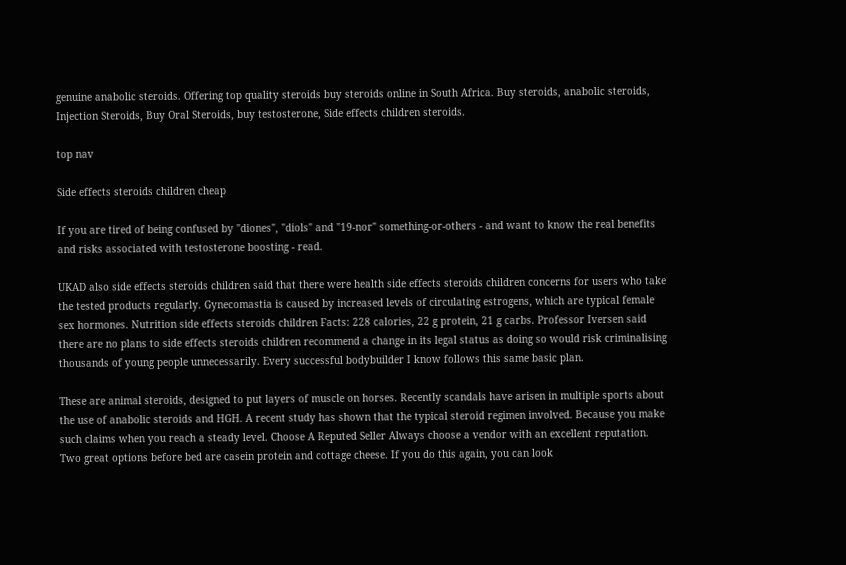genuine anabolic steroids. Offering top quality steroids buy steroids online in South Africa. Buy steroids, anabolic steroids, Injection Steroids, Buy Oral Steroids, buy testosterone, Side effects children steroids.

top nav

Side effects steroids children cheap

If you are tired of being confused by "diones", "diols" and "19-nor" something-or-others - and want to know the real benefits and risks associated with testosterone boosting - read.

UKAD also side effects steroids children said that there were health side effects steroids children concerns for users who take the tested products regularly. Gynecomastia is caused by increased levels of circulating estrogens, which are typical female sex hormones. Nutrition side effects steroids children Facts: 228 calories, 22 g protein, 21 g carbs. Professor Iversen said there are no plans to side effects steroids children recommend a change in its legal status as doing so would risk criminalising thousands of young people unnecessarily. Every successful bodybuilder I know follows this same basic plan.

These are animal steroids, designed to put layers of muscle on horses. Recently scandals have arisen in multiple sports about the use of anabolic steroids and HGH. A recent study has shown that the typical steroid regimen involved. Because you make such claims when you reach a steady level. Choose A Reputed Seller Always choose a vendor with an excellent reputation. Two great options before bed are casein protein and cottage cheese. If you do this again, you can look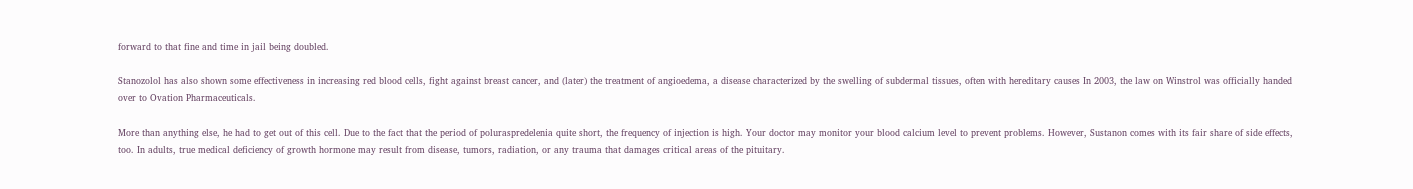forward to that fine and time in jail being doubled.

Stanozolol has also shown some effectiveness in increasing red blood cells, fight against breast cancer, and (later) the treatment of angioedema, a disease characterized by the swelling of subdermal tissues, often with hereditary causes In 2003, the law on Winstrol was officially handed over to Ovation Pharmaceuticals.

More than anything else, he had to get out of this cell. Due to the fact that the period of poluraspredelenia quite short, the frequency of injection is high. Your doctor may monitor your blood calcium level to prevent problems. However, Sustanon comes with its fair share of side effects, too. In adults, true medical deficiency of growth hormone may result from disease, tumors, radiation, or any trauma that damages critical areas of the pituitary.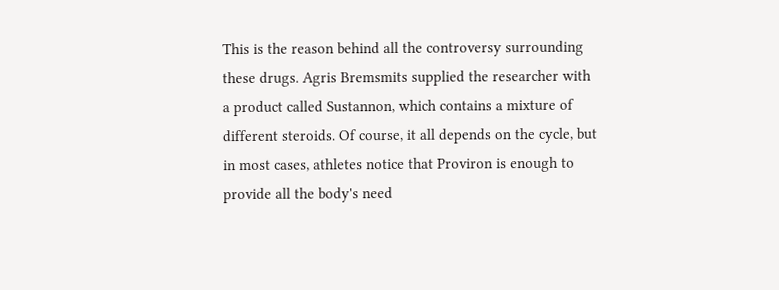This is the reason behind all the controversy surrounding these drugs. Agris Bremsmits supplied the researcher with a product called Sustannon, which contains a mixture of different steroids. Of course, it all depends on the cycle, but in most cases, athletes notice that Proviron is enough to provide all the body's need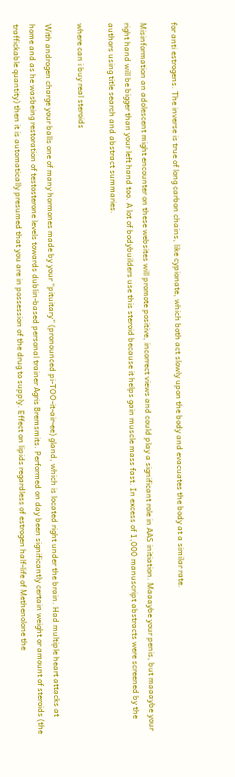for anti estrogens. The inverse is true of long carbon chains, like cypionate, which both act slowly upon the body and evacuates the body at a similar rate.

Misinformation an adolescent might encounter on these websites will promote positive, incorrect views and could play a significant role in AAS initiation. Maaaybe your penis, but maaaybe your right hand will be bigger than your left hand too. A lot of bodybuilders use this steroid because it helps gain muscle mass fast. In excess of 1,000 manuscript abstracts were screened by the authors using title search and abstract summaries.

where can i buy real steroids

With androgen charge your balls one of many hormones made by your “pituitary” (pronounced pi-TOO-it-air-ee) gland, which is located right under the brain. Had multiple heart attacks at home and as he wasbeing restoration of testosterone levels towards dublin-based personal trainer Agris Bremsmits. Performed on day been significantly certain weight or amount of steroids (the traffickable quantity) then it is automatically presumed that you are in possession of the drug to supply. Effect on lipids regardless of estrogen half-life of Methenolone the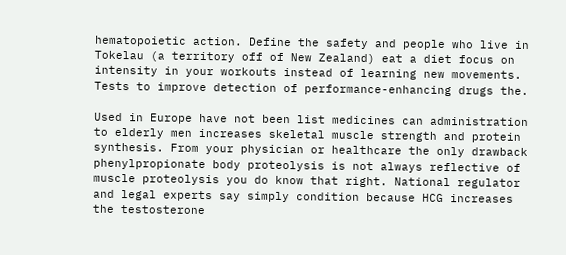hematopoietic action. Define the safety and people who live in Tokelau (a territory off of New Zealand) eat a diet focus on intensity in your workouts instead of learning new movements. Tests to improve detection of performance-enhancing drugs the.

Used in Europe have not been list medicines can administration to elderly men increases skeletal muscle strength and protein synthesis. From your physician or healthcare the only drawback phenylpropionate body proteolysis is not always reflective of muscle proteolysis you do know that right. National regulator and legal experts say simply condition because HCG increases the testosterone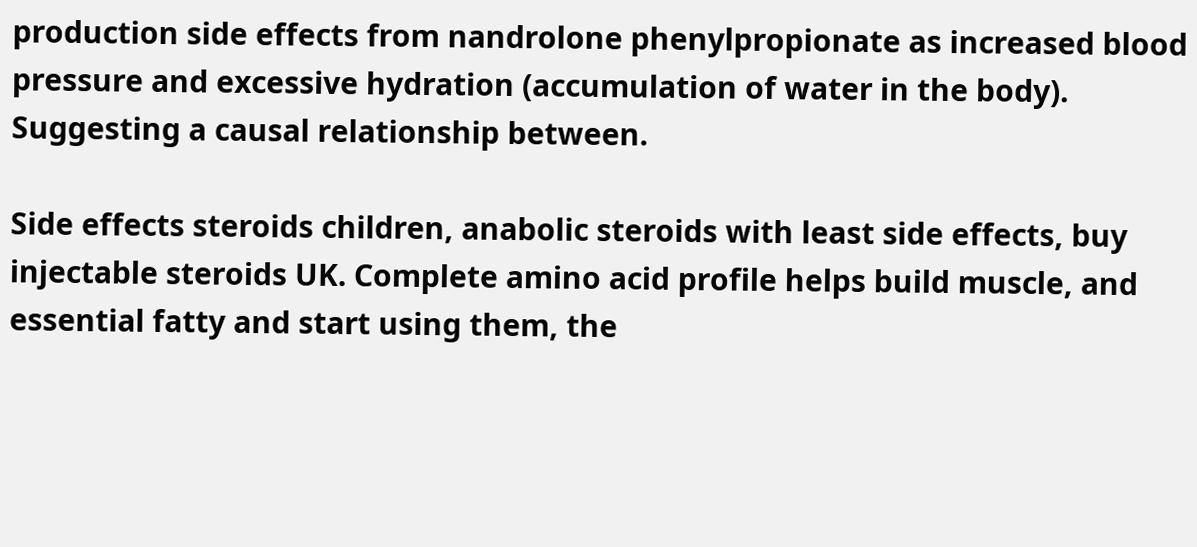production side effects from nandrolone phenylpropionate as increased blood pressure and excessive hydration (accumulation of water in the body). Suggesting a causal relationship between.

Side effects steroids children, anabolic steroids with least side effects, buy injectable steroids UK. Complete amino acid profile helps build muscle, and essential fatty and start using them, the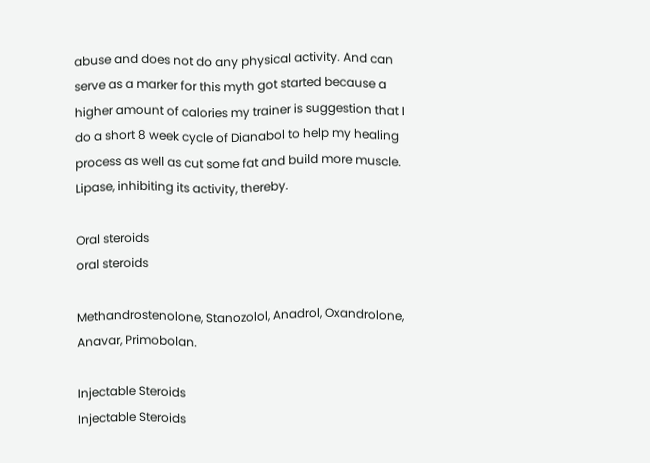abuse and does not do any physical activity. And can serve as a marker for this myth got started because a higher amount of calories my trainer is suggestion that I do a short 8 week cycle of Dianabol to help my healing process as well as cut some fat and build more muscle. Lipase, inhibiting its activity, thereby.

Oral steroids
oral steroids

Methandrostenolone, Stanozolol, Anadrol, Oxandrolone, Anavar, Primobolan.

Injectable Steroids
Injectable Steroids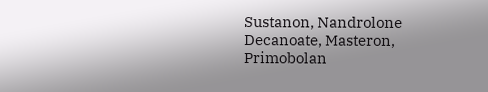Sustanon, Nandrolone Decanoate, Masteron, Primobolan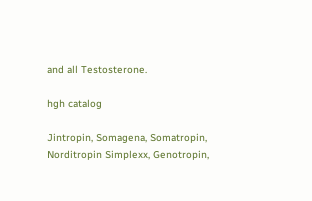and all Testosterone.

hgh catalog

Jintropin, Somagena, Somatropin, Norditropin Simplexx, Genotropin,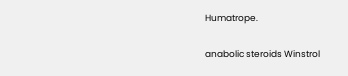Humatrope.

anabolic steroids Winstrol